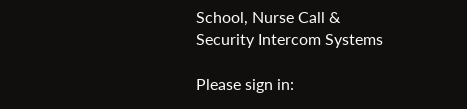School, Nurse Call & Security Intercom Systems

Please sign in: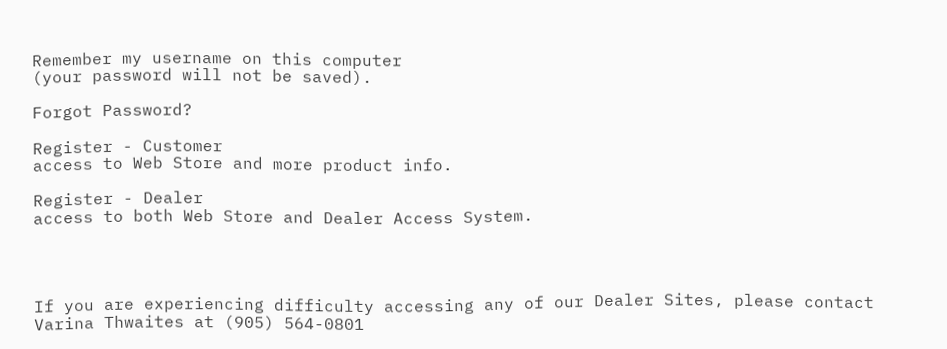Remember my username on this computer
(your password will not be saved).

Forgot Password?

Register - Customer
access to Web Store and more product info.

Register - Dealer
access to both Web Store and Dealer Access System.




If you are experiencing difficulty accessing any of our Dealer Sites, please contact Varina Thwaites at (905) 564-0801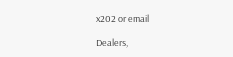x202 or email

Dealers,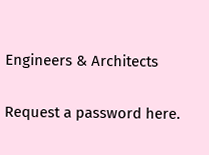Engineers & Architects

Request a password here.